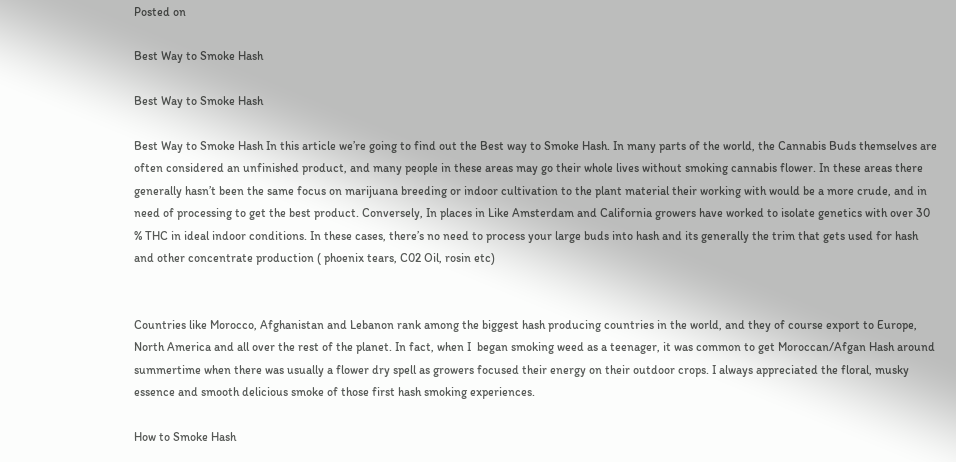Posted on

Best Way to Smoke Hash

Best Way to Smoke Hash

Best Way to Smoke Hash In this article we’re going to find out the Best way to Smoke Hash. In many parts of the world, the Cannabis Buds themselves are often considered an unfinished product, and many people in these areas may go their whole lives without smoking cannabis flower. In these areas there generally hasn’t been the same focus on marijuana breeding or indoor cultivation to the plant material their working with would be a more crude, and in need of processing to get the best product. Conversely, In places in Like Amsterdam and California growers have worked to isolate genetics with over 30 % THC in ideal indoor conditions. In these cases, there’s no need to process your large buds into hash and its generally the trim that gets used for hash and other concentrate production ( phoenix tears, C02 Oil, rosin etc)


Countries like Morocco, Afghanistan and Lebanon rank among the biggest hash producing countries in the world, and they of course export to Europe, North America and all over the rest of the planet. In fact, when I  began smoking weed as a teenager, it was common to get Moroccan/Afgan Hash around summertime when there was usually a flower dry spell as growers focused their energy on their outdoor crops. I always appreciated the floral, musky essence and smooth delicious smoke of those first hash smoking experiences.

How to Smoke Hash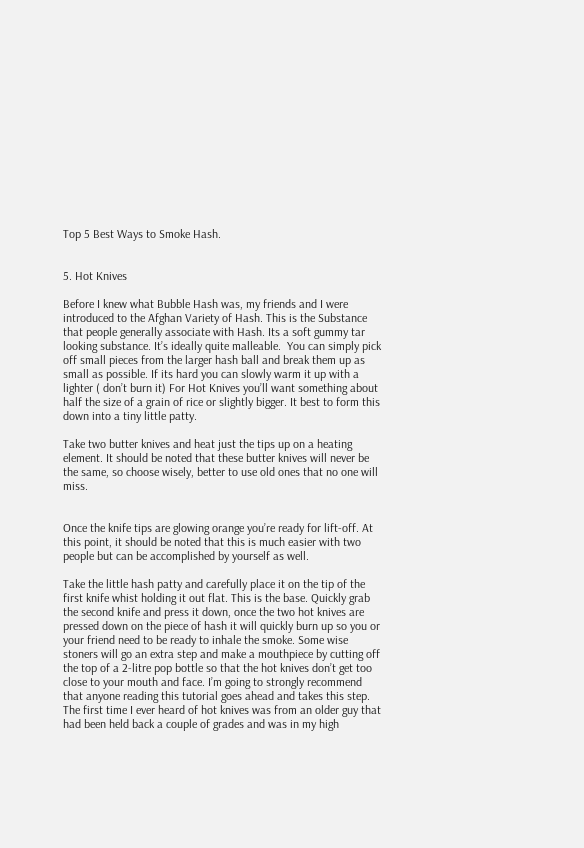Top 5 Best Ways to Smoke Hash.


5. Hot Knives

Before I knew what Bubble Hash was, my friends and I were introduced to the Afghan Variety of Hash. This is the Substance that people generally associate with Hash. Its a soft gummy tar looking substance. It’s ideally quite malleable.  You can simply pick off small pieces from the larger hash ball and break them up as small as possible. If its hard you can slowly warm it up with a lighter ( don’t burn it) For Hot Knives you’ll want something about half the size of a grain of rice or slightly bigger. It best to form this down into a tiny little patty.

Take two butter knives and heat just the tips up on a heating element. It should be noted that these butter knives will never be the same, so choose wisely, better to use old ones that no one will miss.


Once the knife tips are glowing orange you’re ready for lift-off. At this point, it should be noted that this is much easier with two people but can be accomplished by yourself as well.

Take the little hash patty and carefully place it on the tip of the first knife whist holding it out flat. This is the base. Quickly grab the second knife and press it down, once the two hot knives are pressed down on the piece of hash it will quickly burn up so you or your friend need to be ready to inhale the smoke. Some wise stoners will go an extra step and make a mouthpiece by cutting off the top of a 2-litre pop bottle so that the hot knives don’t get too close to your mouth and face. I’m going to strongly recommend that anyone reading this tutorial goes ahead and takes this step. The first time I ever heard of hot knives was from an older guy that had been held back a couple of grades and was in my high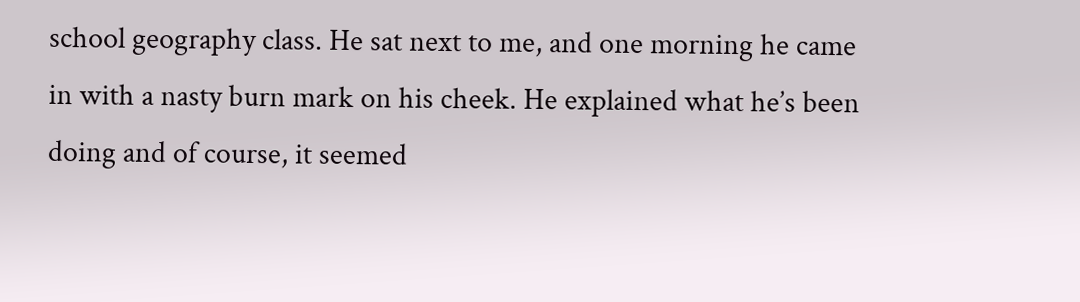school geography class. He sat next to me, and one morning he came in with a nasty burn mark on his cheek. He explained what he’s been doing and of course, it seemed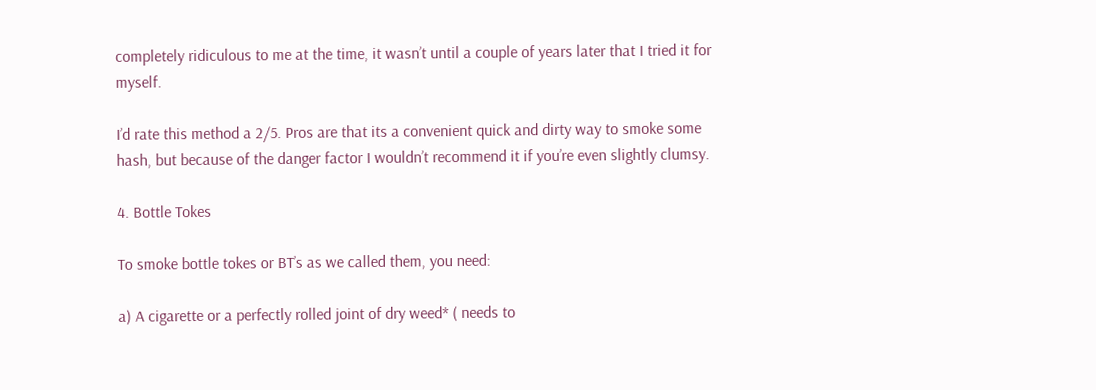completely ridiculous to me at the time, it wasn’t until a couple of years later that I tried it for myself.

I’d rate this method a 2/5. Pros are that its a convenient quick and dirty way to smoke some hash, but because of the danger factor I wouldn’t recommend it if you’re even slightly clumsy.

4. Bottle Tokes

To smoke bottle tokes or BT’s as we called them, you need:

a) A cigarette or a perfectly rolled joint of dry weed* ( needs to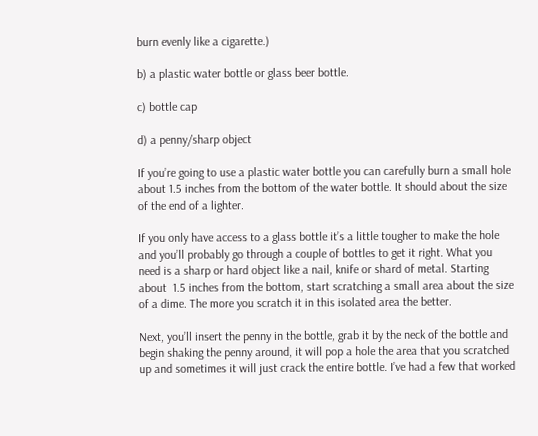burn evenly like a cigarette.)

b) a plastic water bottle or glass beer bottle.

c) bottle cap

d) a penny/sharp object

If you’re going to use a plastic water bottle you can carefully burn a small hole about 1.5 inches from the bottom of the water bottle. It should about the size of the end of a lighter.

If you only have access to a glass bottle it’s a little tougher to make the hole and you’ll probably go through a couple of bottles to get it right. What you need is a sharp or hard object like a nail, knife or shard of metal. Starting about  1.5 inches from the bottom, start scratching a small area about the size of a dime. The more you scratch it in this isolated area the better.

Next, you’ll insert the penny in the bottle, grab it by the neck of the bottle and begin shaking the penny around, it will pop a hole the area that you scratched up and sometimes it will just crack the entire bottle. I’ve had a few that worked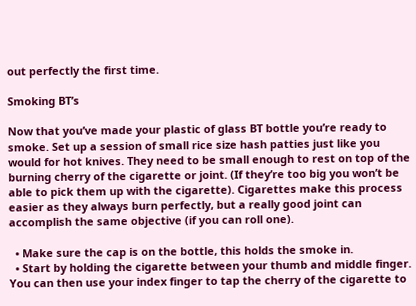out perfectly the first time.

Smoking BT’s

Now that you’ve made your plastic of glass BT bottle you’re ready to smoke. Set up a session of small rice size hash patties just like you would for hot knives. They need to be small enough to rest on top of the burning cherry of the cigarette or joint. (If they’re too big you won’t be able to pick them up with the cigarette). Cigarettes make this process easier as they always burn perfectly, but a really good joint can accomplish the same objective (if you can roll one).

  • Make sure the cap is on the bottle, this holds the smoke in.
  • Start by holding the cigarette between your thumb and middle finger. You can then use your index finger to tap the cherry of the cigarette to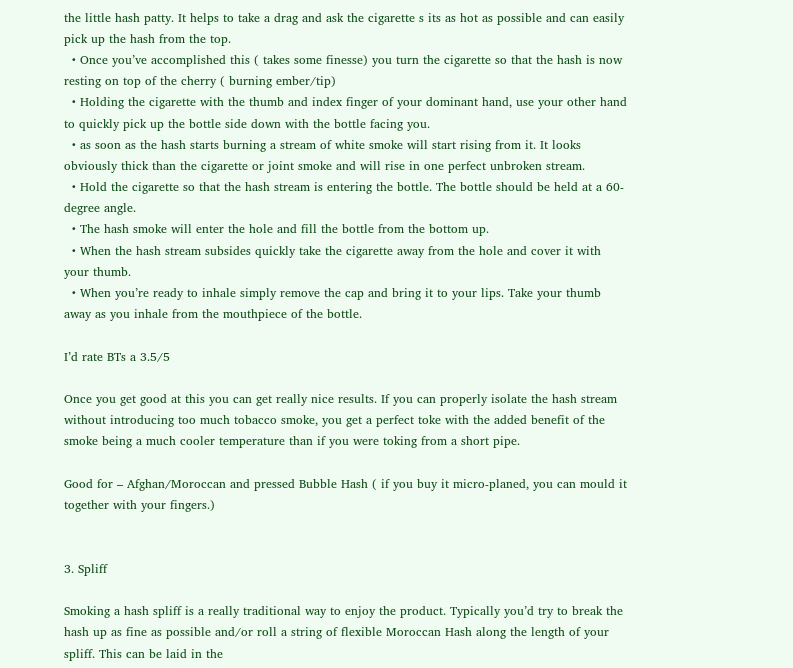the little hash patty. It helps to take a drag and ask the cigarette s its as hot as possible and can easily pick up the hash from the top.
  • Once you’ve accomplished this ( takes some finesse) you turn the cigarette so that the hash is now resting on top of the cherry ( burning ember/tip)
  • Holding the cigarette with the thumb and index finger of your dominant hand, use your other hand to quickly pick up the bottle side down with the bottle facing you.
  • as soon as the hash starts burning a stream of white smoke will start rising from it. It looks obviously thick than the cigarette or joint smoke and will rise in one perfect unbroken stream.
  • Hold the cigarette so that the hash stream is entering the bottle. The bottle should be held at a 60-degree angle.
  • The hash smoke will enter the hole and fill the bottle from the bottom up.
  • When the hash stream subsides quickly take the cigarette away from the hole and cover it with your thumb.
  • When you’re ready to inhale simply remove the cap and bring it to your lips. Take your thumb away as you inhale from the mouthpiece of the bottle.

I’d rate BTs a 3.5/5

Once you get good at this you can get really nice results. If you can properly isolate the hash stream without introducing too much tobacco smoke, you get a perfect toke with the added benefit of the smoke being a much cooler temperature than if you were toking from a short pipe.

Good for – Afghan/Moroccan and pressed Bubble Hash ( if you buy it micro-planed, you can mould it together with your fingers.)


3. Spliff

Smoking a hash spliff is a really traditional way to enjoy the product. Typically you’d try to break the hash up as fine as possible and/or roll a string of flexible Moroccan Hash along the length of your spliff. This can be laid in the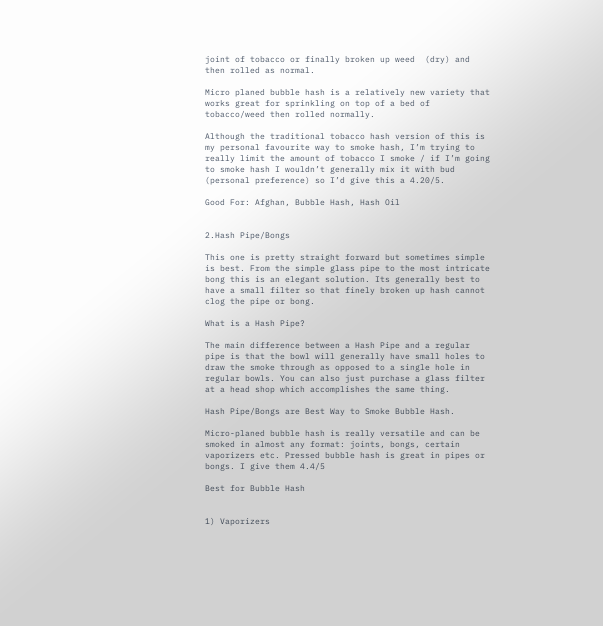joint of tobacco or finally broken up weed  (dry) and then rolled as normal.

Micro planed bubble hash is a relatively new variety that works great for sprinkling on top of a bed of tobacco/weed then rolled normally.

Although the traditional tobacco hash version of this is my personal favourite way to smoke hash, I’m trying to really limit the amount of tobacco I smoke / if I’m going to smoke hash I wouldn’t generally mix it with bud  (personal preference) so I’d give this a 4.20/5.

Good For: Afghan, Bubble Hash, Hash Oil


2.Hash Pipe/Bongs

This one is pretty straight forward but sometimes simple is best. From the simple glass pipe to the most intricate bong this is an elegant solution. Its generally best to have a small filter so that finely broken up hash cannot clog the pipe or bong.

What is a Hash Pipe?

The main difference between a Hash Pipe and a regular pipe is that the bowl will generally have small holes to draw the smoke through as opposed to a single hole in regular bowls. You can also just purchase a glass filter at a head shop which accomplishes the same thing.

Hash Pipe/Bongs are Best Way to Smoke Bubble Hash.

Micro-planed bubble hash is really versatile and can be smoked in almost any format: joints, bongs, certain vaporizers etc. Pressed bubble hash is great in pipes or bongs. I give them 4.4/5

Best for Bubble Hash


1) Vaporizers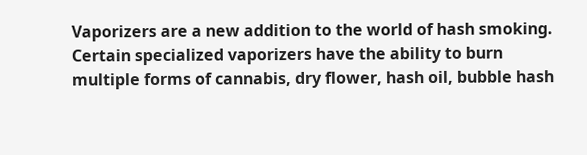Vaporizers are a new addition to the world of hash smoking. Certain specialized vaporizers have the ability to burn multiple forms of cannabis, dry flower, hash oil, bubble hash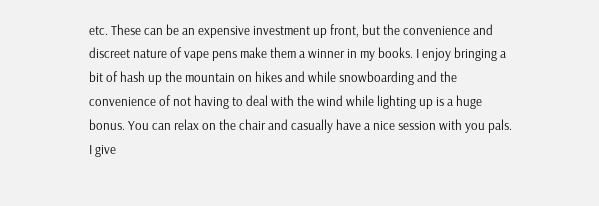etc. These can be an expensive investment up front, but the convenience and discreet nature of vape pens make them a winner in my books. I enjoy bringing a bit of hash up the mountain on hikes and while snowboarding and the convenience of not having to deal with the wind while lighting up is a huge bonus. You can relax on the chair and casually have a nice session with you pals. I give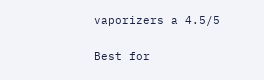vaporizers a 4.5/5


Best for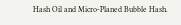Hash Oil and Micro-Planed Bubble Hash.